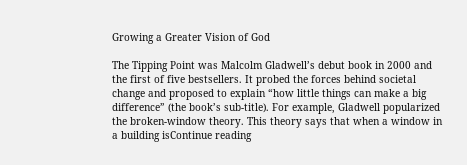Growing a Greater Vision of God

The Tipping Point was Malcolm Gladwell’s debut book in 2000 and the first of five bestsellers. It probed the forces behind societal change and proposed to explain “how little things can make a big difference” (the book’s sub-title). For example, Gladwell popularized the broken-window theory. This theory says that when a window in a building isContinue reading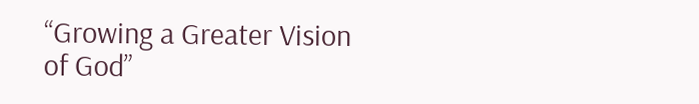“Growing a Greater Vision of God”